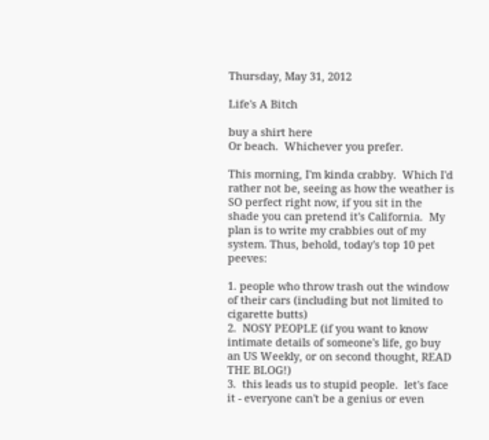Thursday, May 31, 2012

Life's A Bitch

buy a shirt here
Or beach.  Whichever you prefer.

This morning, I'm kinda crabby.  Which I'd rather not be, seeing as how the weather is SO perfect right now, if you sit in the shade you can pretend it's California.  My plan is to write my crabbies out of my system. Thus, behold, today's top 10 pet peeves:

1. people who throw trash out the window of their cars (including but not limited to cigarette butts)
2.  NOSY PEOPLE (if you want to know intimate details of someone's life, go buy an US Weekly, or on second thought, READ THE BLOG!)
3.  this leads us to stupid people.  let's face it - everyone can't be a genius or even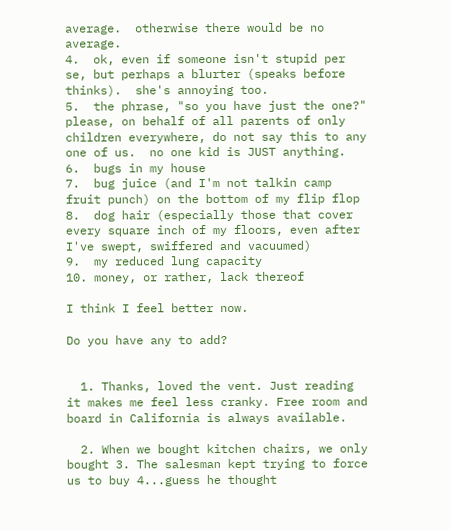average.  otherwise there would be no average.
4.  ok, even if someone isn't stupid per se, but perhaps a blurter (speaks before thinks).  she's annoying too.
5.  the phrase, "so you have just the one?"  please, on behalf of all parents of only children everywhere, do not say this to any one of us.  no one kid is JUST anything.
6.  bugs in my house
7.  bug juice (and I'm not talkin camp fruit punch) on the bottom of my flip flop
8.  dog hair (especially those that cover every square inch of my floors, even after I've swept, swiffered and vacuumed)
9.  my reduced lung capacity
10. money, or rather, lack thereof

I think I feel better now.

Do you have any to add?


  1. Thanks, loved the vent. Just reading it makes me feel less cranky. Free room and board in California is always available.

  2. When we bought kitchen chairs, we only bought 3. The salesman kept trying to force us to buy 4...guess he thought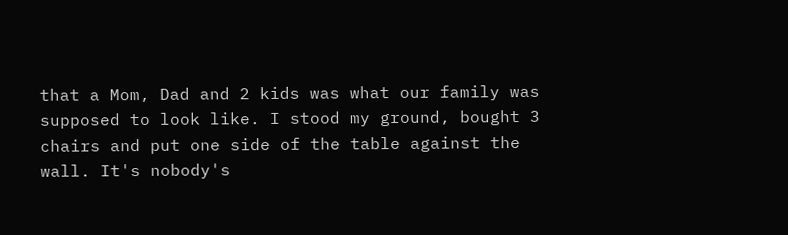that a Mom, Dad and 2 kids was what our family was supposed to look like. I stood my ground, bought 3 chairs and put one side of the table against the wall. It's nobody's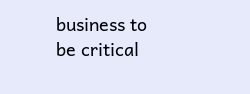business to be critical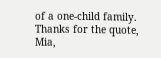of a one-child family. Thanks for the quote, Mia,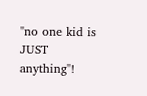"no one kid is JUST anything"!